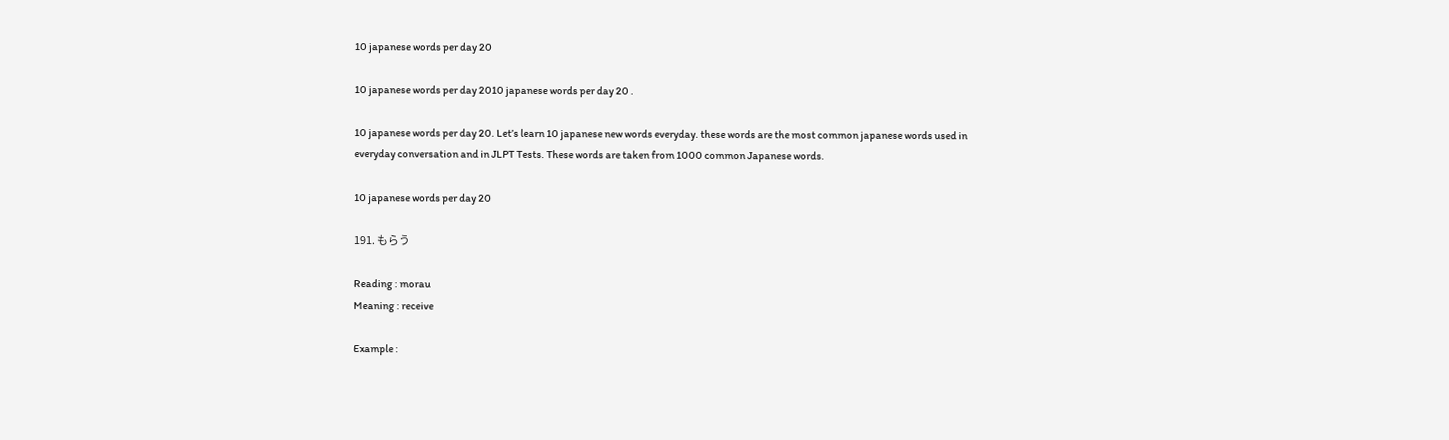10 japanese words per day 20

10 japanese words per day 2010 japanese words per day 20 .

10 japanese words per day 20. Let’s learn 10 japanese new words everyday. these words are the most common japanese words used in everyday conversation and in JLPT Tests. These words are taken from 1000 common Japanese words.

10 japanese words per day 20

191. もらう

Reading : morau
Meaning : receive

Example :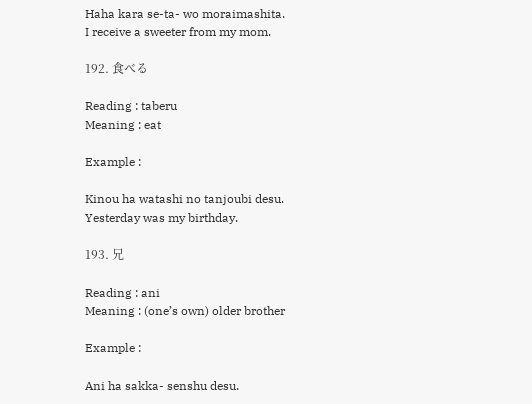Haha kara se-ta- wo moraimashita.
I receive a sweeter from my mom.

192. 食べる

Reading : taberu
Meaning : eat

Example :

Kinou ha watashi no tanjoubi desu.
Yesterday was my birthday.

193. 兄

Reading : ani
Meaning : (one’s own) older brother

Example :

Ani ha sakka- senshu desu.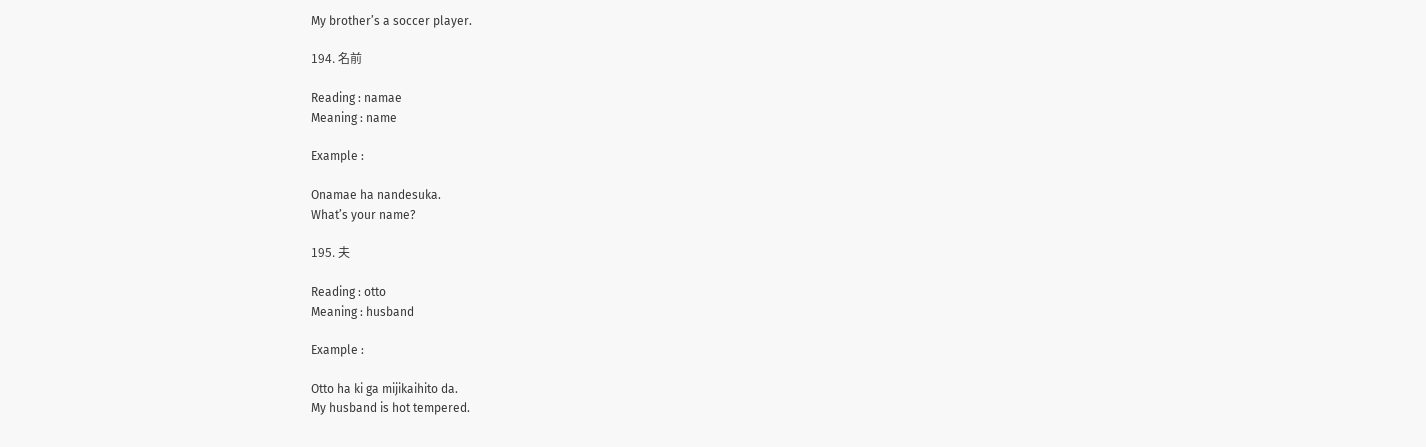My brother’s a soccer player.

194. 名前

Reading : namae
Meaning : name

Example :

Onamae ha nandesuka.
What’s your name?

195. 夫

Reading : otto
Meaning : husband

Example :

Otto ha ki ga mijikaihito da.
My husband is hot tempered.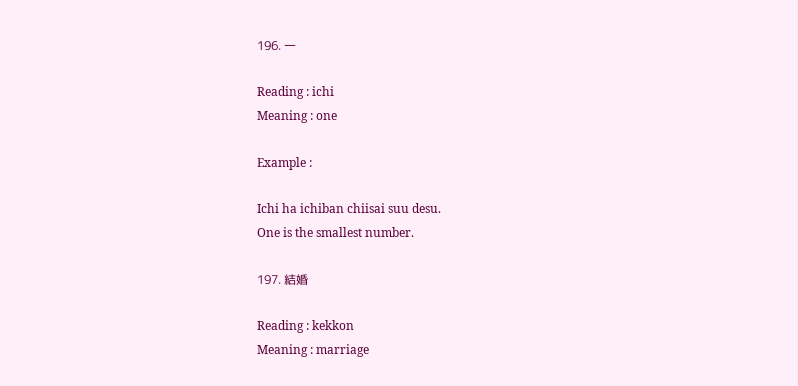196. 一

Reading : ichi
Meaning : one

Example :

Ichi ha ichiban chiisai suu desu.
One is the smallest number.

197. 結婚

Reading : kekkon
Meaning : marriage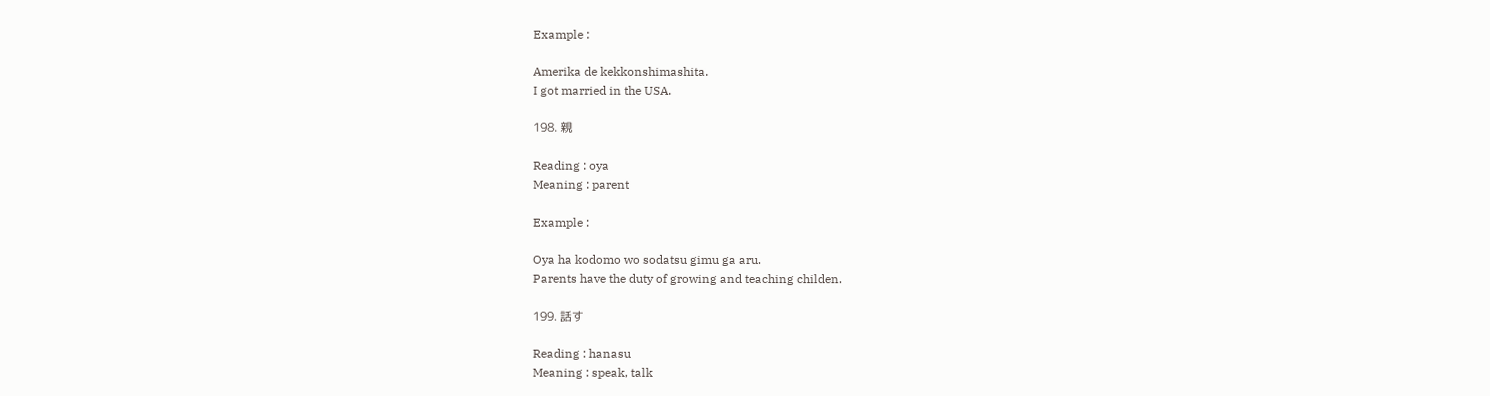Example :

Amerika de kekkonshimashita.
I got married in the USA.

198. 親

Reading : oya
Meaning : parent

Example :

Oya ha kodomo wo sodatsu gimu ga aru.
Parents have the duty of growing and teaching childen.

199. 話す

Reading : hanasu
Meaning : speak, talk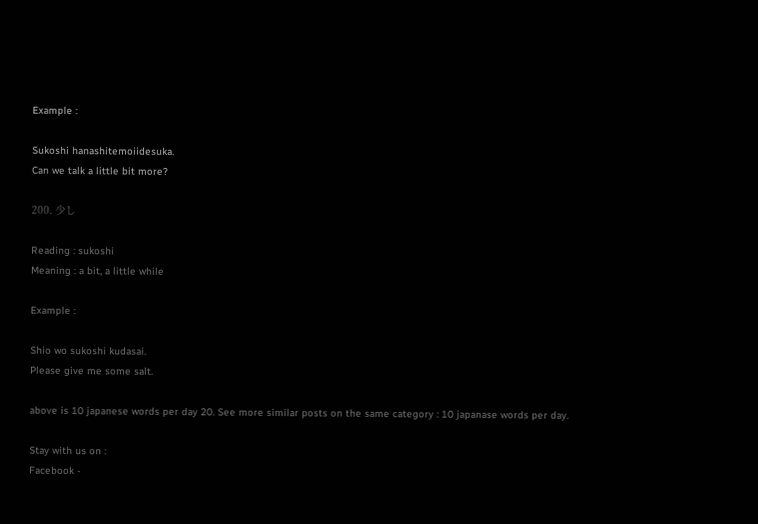Example :

Sukoshi hanashitemoiidesuka.
Can we talk a little bit more?

200. 少し

Reading : sukoshi
Meaning : a bit, a little while

Example :

Shio wo sukoshi kudasai.
Please give me some salt.

above is 10 japanese words per day 20. See more similar posts on the same category : 10 japanase words per day.

Stay with us on :
Facebook -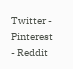Twitter - Pinterest - Reddit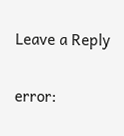Leave a Reply

error: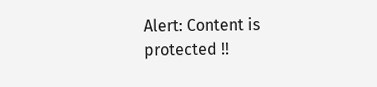Alert: Content is protected !!